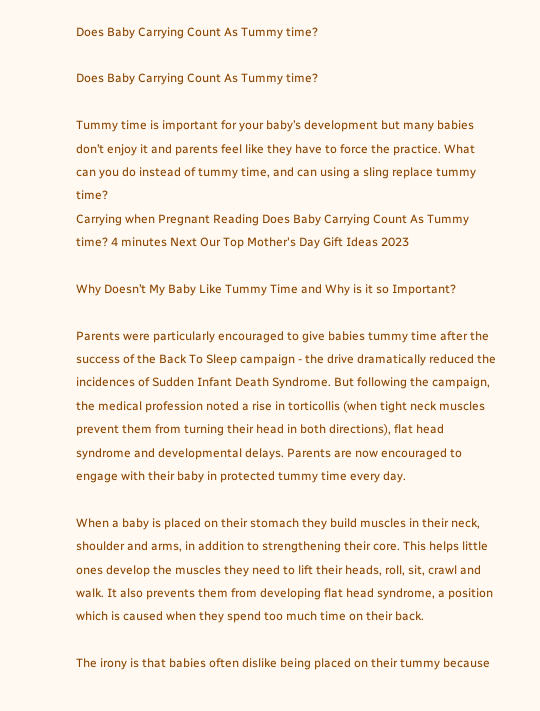Does Baby Carrying Count As Tummy time?

Does Baby Carrying Count As Tummy time?

Tummy time is important for your baby’s development but many babies don’t enjoy it and parents feel like they have to force the practice. What can you do instead of tummy time, and can using a sling replace tummy time?
Carrying when Pregnant Reading Does Baby Carrying Count As Tummy time? 4 minutes Next Our Top Mother's Day Gift Ideas 2023

Why Doesn’t My Baby Like Tummy Time and Why is it so Important?

Parents were particularly encouraged to give babies tummy time after the success of the Back To Sleep campaign - the drive dramatically reduced the incidences of Sudden Infant Death Syndrome. But following the campaign, the medical profession noted a rise in torticollis (when tight neck muscles prevent them from turning their head in both directions), flat head syndrome and developmental delays. Parents are now encouraged to engage with their baby in protected tummy time every day.

When a baby is placed on their stomach they build muscles in their neck, shoulder and arms, in addition to strengthening their core. This helps little ones develop the muscles they need to lift their heads, roll, sit, crawl and walk. It also prevents them from developing flat head syndrome, a position which is caused when they spend too much time on their back.

The irony is that babies often dislike being placed on their tummy because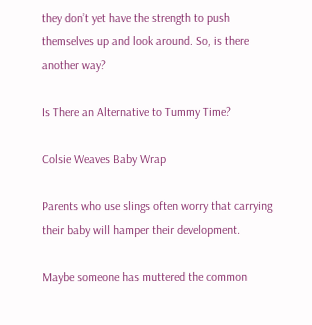they don’t yet have the strength to push themselves up and look around. So, is there another way?

Is There an Alternative to Tummy Time?

Colsie Weaves Baby Wrap

Parents who use slings often worry that carrying their baby will hamper their development.

Maybe someone has muttered the common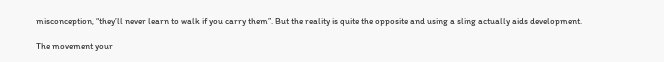misconception, “they’ll never learn to walk if you carry them”. But the reality is quite the opposite and using a sling actually aids development.

The movement your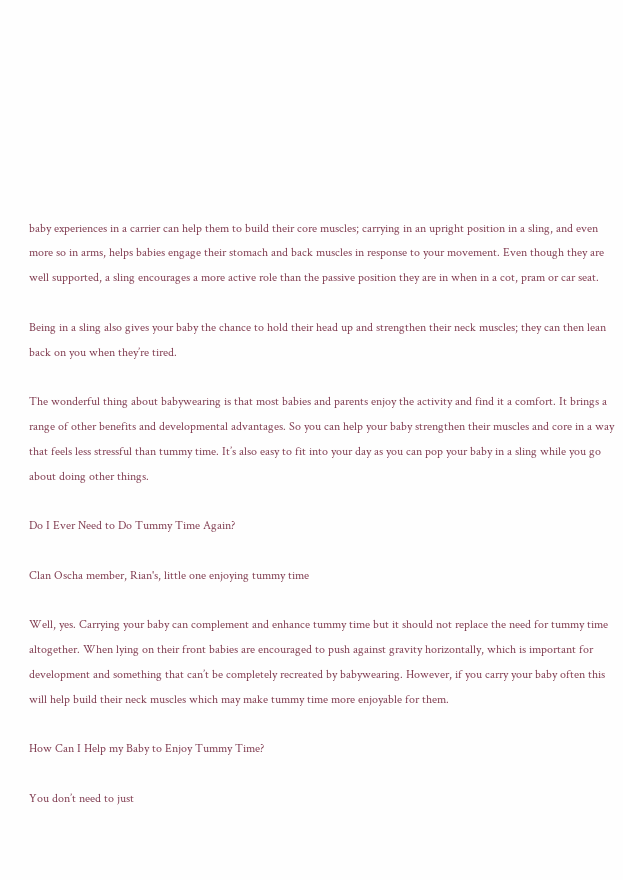baby experiences in a carrier can help them to build their core muscles; carrying in an upright position in a sling, and even more so in arms, helps babies engage their stomach and back muscles in response to your movement. Even though they are well supported, a sling encourages a more active role than the passive position they are in when in a cot, pram or car seat.

Being in a sling also gives your baby the chance to hold their head up and strengthen their neck muscles; they can then lean back on you when they’re tired.

The wonderful thing about babywearing is that most babies and parents enjoy the activity and find it a comfort. It brings a range of other benefits and developmental advantages. So you can help your baby strengthen their muscles and core in a way that feels less stressful than tummy time. It’s also easy to fit into your day as you can pop your baby in a sling while you go about doing other things.

Do I Ever Need to Do Tummy Time Again?

Clan Oscha member, Rian's, little one enjoying tummy time

Well, yes. Carrying your baby can complement and enhance tummy time but it should not replace the need for tummy time altogether. When lying on their front babies are encouraged to push against gravity horizontally, which is important for development and something that can’t be completely recreated by babywearing. However, if you carry your baby often this will help build their neck muscles which may make tummy time more enjoyable for them.

How Can I Help my Baby to Enjoy Tummy Time?

You don’t need to just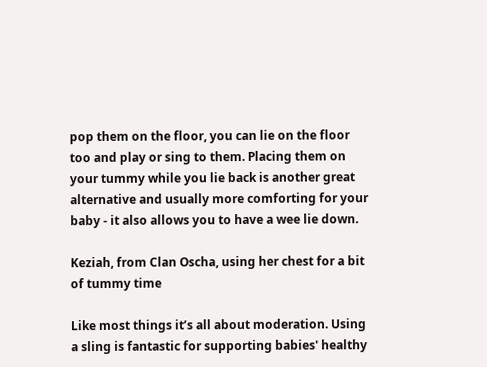pop them on the floor, you can lie on the floor too and play or sing to them. Placing them on your tummy while you lie back is another great alternative and usually more comforting for your baby - it also allows you to have a wee lie down.

Keziah, from Clan Oscha, using her chest for a bit of tummy time

Like most things it’s all about moderation. Using a sling is fantastic for supporting babies' healthy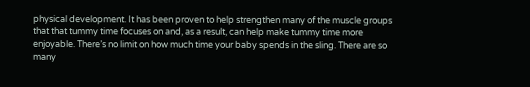physical development. It has been proven to help strengthen many of the muscle groups that that tummy time focuses on and, as a result, can help make tummy time more enjoyable. There’s no limit on how much time your baby spends in the sling. There are so many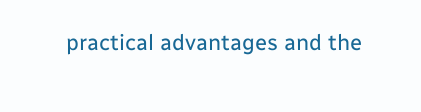practical advantages and the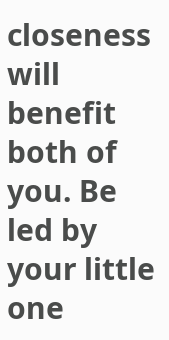closeness will benefit both of you. Be led by your little one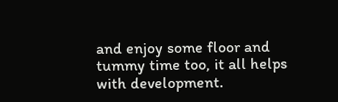and enjoy some floor and tummy time too, it all helps with development.